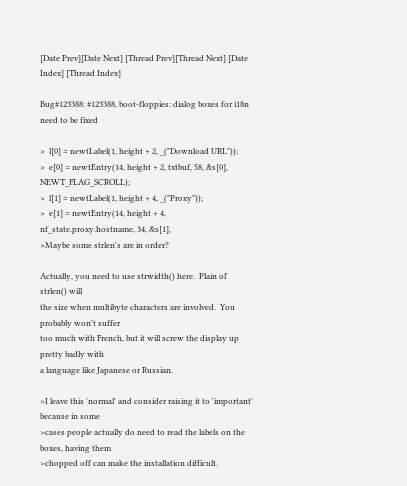[Date Prev][Date Next] [Thread Prev][Thread Next] [Date Index] [Thread Index]

Bug#123388: #123388, boot-floppies: dialog boxes for i18n need to be fixed

>  l[0] = newtLabel(1, height + 2, _("Download URL"));
>  e[0] = newtEntry(14, height + 2, txtbuf, 58, &s[0], NEWT_FLAG_SCROLL);
>  l[1] = newtLabel(1, height + 4, _("Proxy"));
>  e[1] = newtEntry(14, height + 4, nf_state.proxy.hostname, 34, &s[1],
>Maybe some strlen's are in order?

Actually, you need to use strwidth() here.  Plain ol' strlen() will
the size when multibyte characters are involved.  You probably won't suffer
too much with French, but it will screw the display up pretty badly with
a language like Japanese or Russian.

>I leave this 'normal' and consider raising it to 'important' because in some
>cases people actually do need to read the labels on the boxes, having them
>chopped off can make the installation difficult.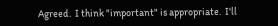Agreed.  I think "important" is appropriate.  I'll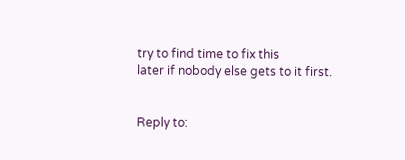try to find time to fix this
later if nobody else gets to it first.


Reply to: